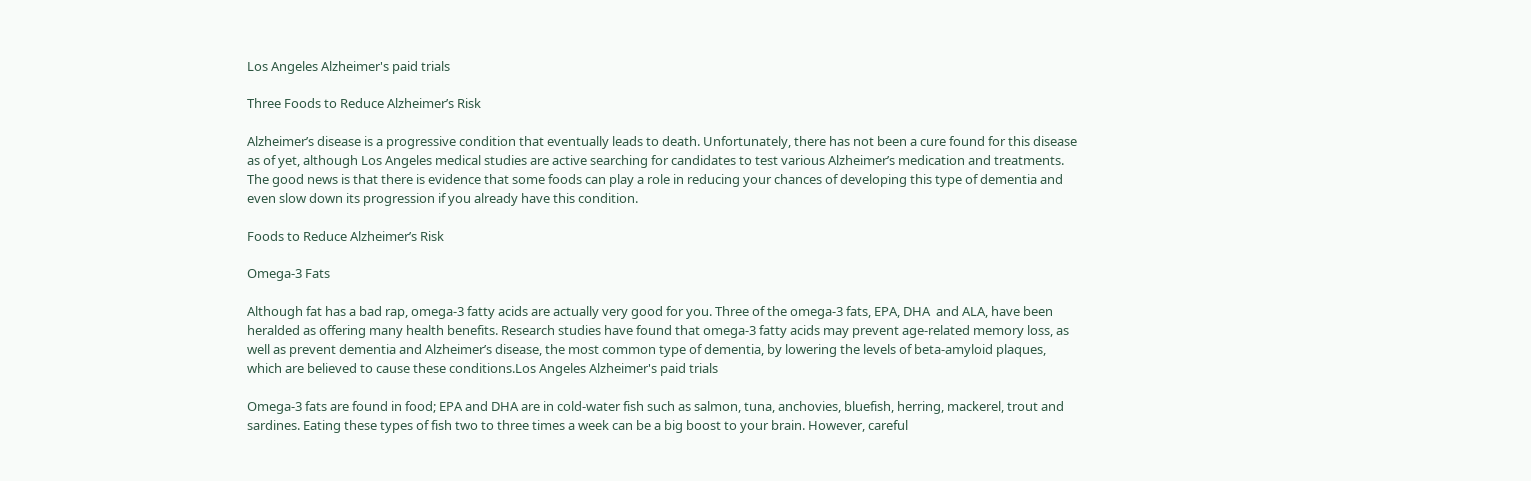Los Angeles Alzheimer's paid trials

Three Foods to Reduce Alzheimer’s Risk

Alzheimer’s disease is a progressive condition that eventually leads to death. Unfortunately, there has not been a cure found for this disease as of yet, although Los Angeles medical studies are active searching for candidates to test various Alzheimer’s medication and treatments. The good news is that there is evidence that some foods can play a role in reducing your chances of developing this type of dementia and even slow down its progression if you already have this condition.

Foods to Reduce Alzheimer’s Risk

Omega-3 Fats

Although fat has a bad rap, omega-3 fatty acids are actually very good for you. Three of the omega-3 fats, EPA, DHA  and ALA, have been heralded as offering many health benefits. Research studies have found that omega-3 fatty acids may prevent age-related memory loss, as well as prevent dementia and Alzheimer’s disease, the most common type of dementia, by lowering the levels of beta-amyloid plaques, which are believed to cause these conditions.Los Angeles Alzheimer's paid trials

Omega-3 fats are found in food; EPA and DHA are in cold-water fish such as salmon, tuna, anchovies, bluefish, herring, mackerel, trout and sardines. Eating these types of fish two to three times a week can be a big boost to your brain. However, careful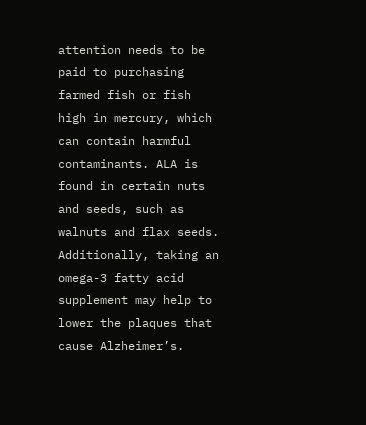attention needs to be paid to purchasing farmed fish or fish high in mercury, which can contain harmful contaminants. ALA is found in certain nuts and seeds, such as walnuts and flax seeds. Additionally, taking an omega-3 fatty acid supplement may help to lower the plaques that cause Alzheimer’s.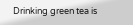Drinking green tea is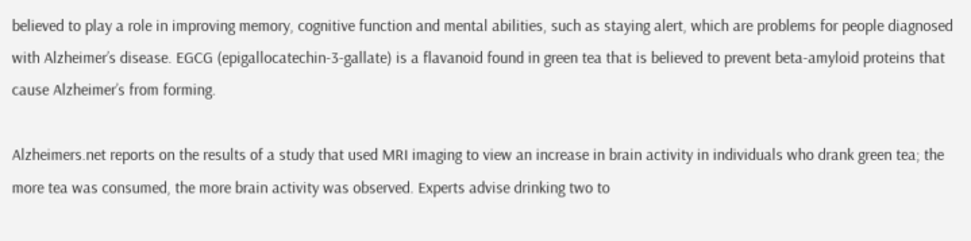believed to play a role in improving memory, cognitive function and mental abilities, such as staying alert, which are problems for people diagnosed with Alzheimer’s disease. EGCG (epigallocatechin-3-gallate) is a flavanoid found in green tea that is believed to prevent beta-amyloid proteins that cause Alzheimer’s from forming.

Alzheimers.net reports on the results of a study that used MRI imaging to view an increase in brain activity in individuals who drank green tea; the more tea was consumed, the more brain activity was observed. Experts advise drinking two to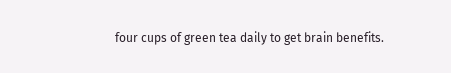four cups of green tea daily to get brain benefits.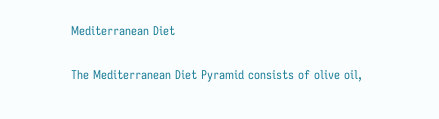Mediterranean Diet

The Mediterranean Diet Pyramid consists of olive oil,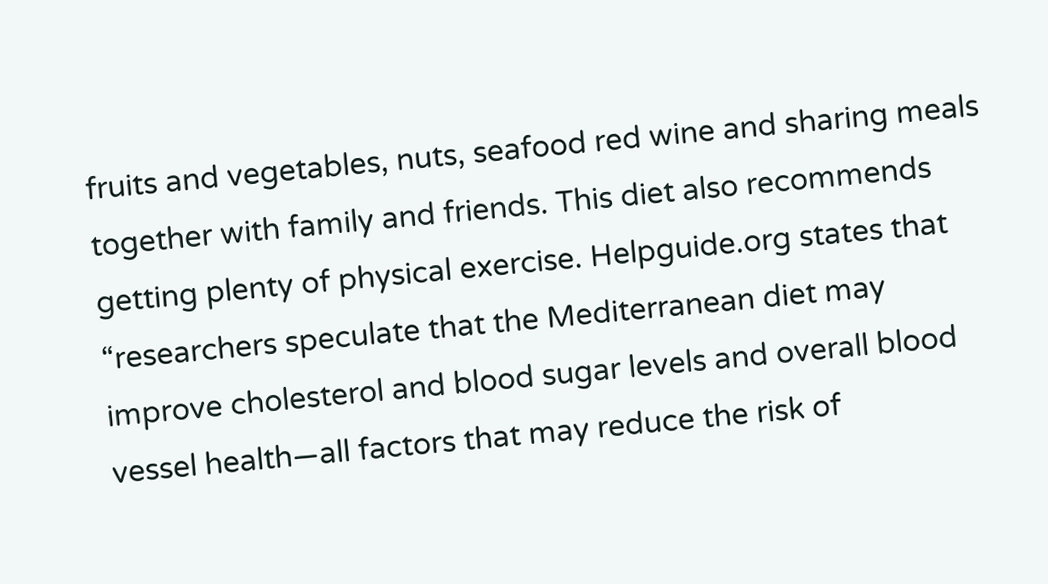fruits and vegetables, nuts, seafood red wine and sharing meals together with family and friends. This diet also recommends getting plenty of physical exercise. Helpguide.org states that “researchers speculate that the Mediterranean diet may improve cholesterol and blood sugar levels and overall blood vessel health—all factors that may reduce the risk of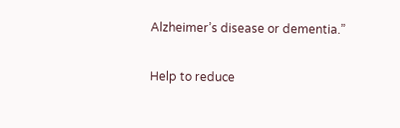Alzheimer’s disease or dementia.”

Help to reduce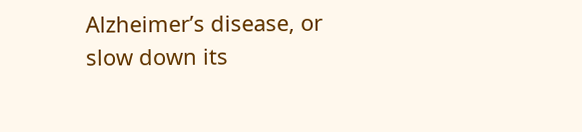Alzheimer’s disease, or slow down its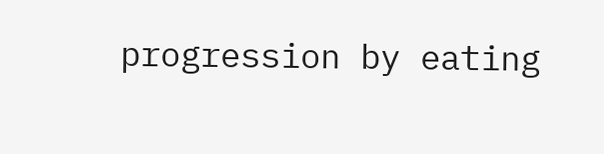progression by eating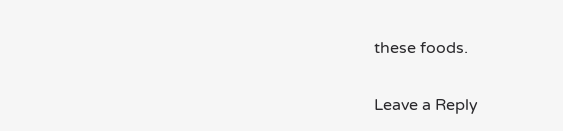these foods.

Leave a Reply